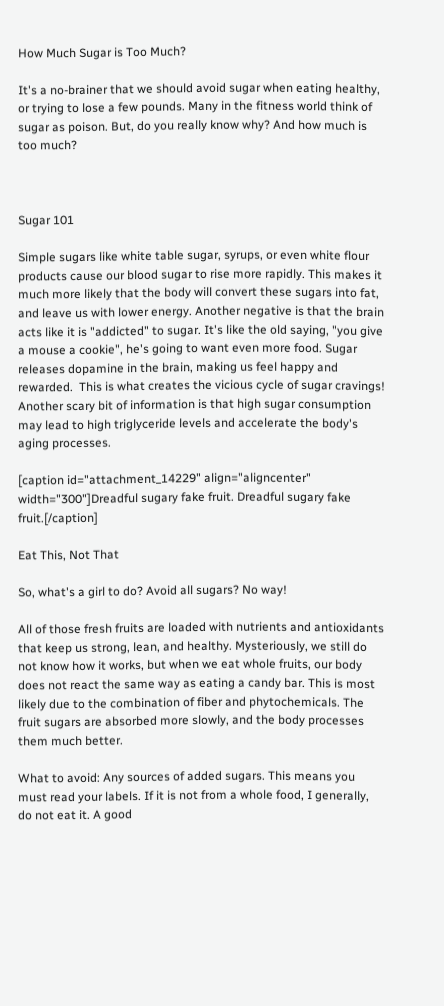How Much Sugar is Too Much?

It's a no-brainer that we should avoid sugar when eating healthy, or trying to lose a few pounds. Many in the fitness world think of sugar as poison. But, do you really know why? And how much is too much?



Sugar 101

Simple sugars like white table sugar, syrups, or even white flour products cause our blood sugar to rise more rapidly. This makes it much more likely that the body will convert these sugars into fat, and leave us with lower energy. Another negative is that the brain acts like it is "addicted" to sugar. It's like the old saying, "you give a mouse a cookie", he's going to want even more food. Sugar releases dopamine in the brain, making us feel happy and rewarded.  This is what creates the vicious cycle of sugar cravings! Another scary bit of information is that high sugar consumption may lead to high triglyceride levels and accelerate the body's aging processes.

[caption id="attachment_14229" align="aligncenter" width="300"]Dreadful sugary fake fruit. Dreadful sugary fake fruit.[/caption]

Eat This, Not That

So, what's a girl to do? Avoid all sugars? No way!

All of those fresh fruits are loaded with nutrients and antioxidants that keep us strong, lean, and healthy. Mysteriously, we still do not know how it works, but when we eat whole fruits, our body does not react the same way as eating a candy bar. This is most likely due to the combination of fiber and phytochemicals. The fruit sugars are absorbed more slowly, and the body processes them much better.

What to avoid: Any sources of added sugars. This means you must read your labels. If it is not from a whole food, I generally, do not eat it. A good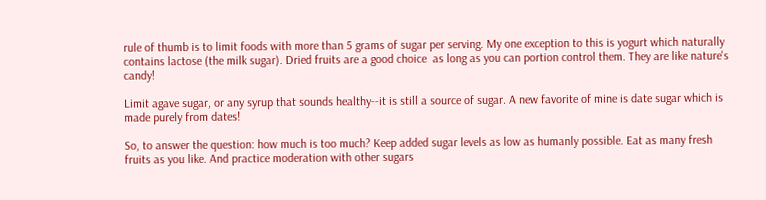rule of thumb is to limit foods with more than 5 grams of sugar per serving. My one exception to this is yogurt which naturally contains lactose (the milk sugar). Dried fruits are a good choice  as long as you can portion control them. They are like nature's candy!

Limit agave sugar, or any syrup that sounds healthy--it is still a source of sugar. A new favorite of mine is date sugar which is made purely from dates!

So, to answer the question: how much is too much? Keep added sugar levels as low as humanly possible. Eat as many fresh fruits as you like. And practice moderation with other sugars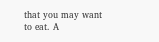that you may want to eat. A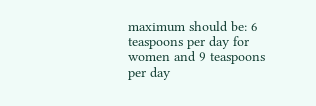maximum should be: 6 teaspoons per day for women and 9 teaspoons per day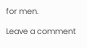for men.

Leave a comment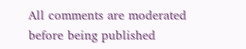All comments are moderated before being published